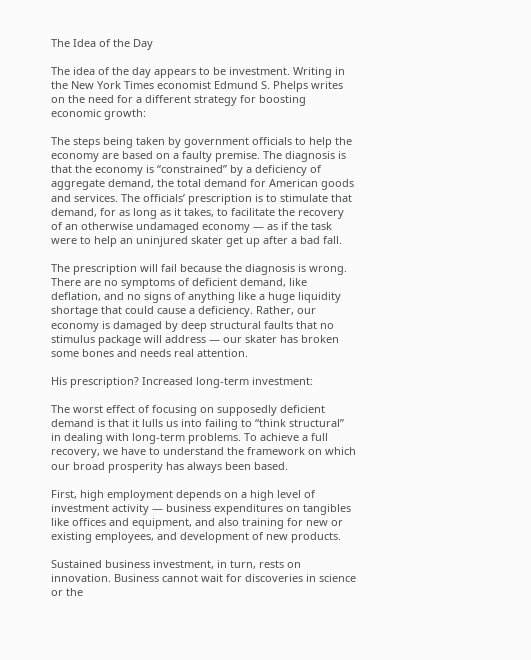The Idea of the Day

The idea of the day appears to be investment. Writing in the New York Times economist Edmund S. Phelps writes on the need for a different strategy for boosting economic growth:

The steps being taken by government officials to help the economy are based on a faulty premise. The diagnosis is that the economy is “constrained” by a deficiency of aggregate demand, the total demand for American goods and services. The officials’ prescription is to stimulate that demand, for as long as it takes, to facilitate the recovery of an otherwise undamaged economy — as if the task were to help an uninjured skater get up after a bad fall.

The prescription will fail because the diagnosis is wrong. There are no symptoms of deficient demand, like deflation, and no signs of anything like a huge liquidity shortage that could cause a deficiency. Rather, our economy is damaged by deep structural faults that no stimulus package will address — our skater has broken some bones and needs real attention.

His prescription? Increased long-term investment:

The worst effect of focusing on supposedly deficient demand is that it lulls us into failing to “think structural” in dealing with long-term problems. To achieve a full recovery, we have to understand the framework on which our broad prosperity has always been based.

First, high employment depends on a high level of investment activity — business expenditures on tangibles like offices and equipment, and also training for new or existing employees, and development of new products.

Sustained business investment, in turn, rests on innovation. Business cannot wait for discoveries in science or the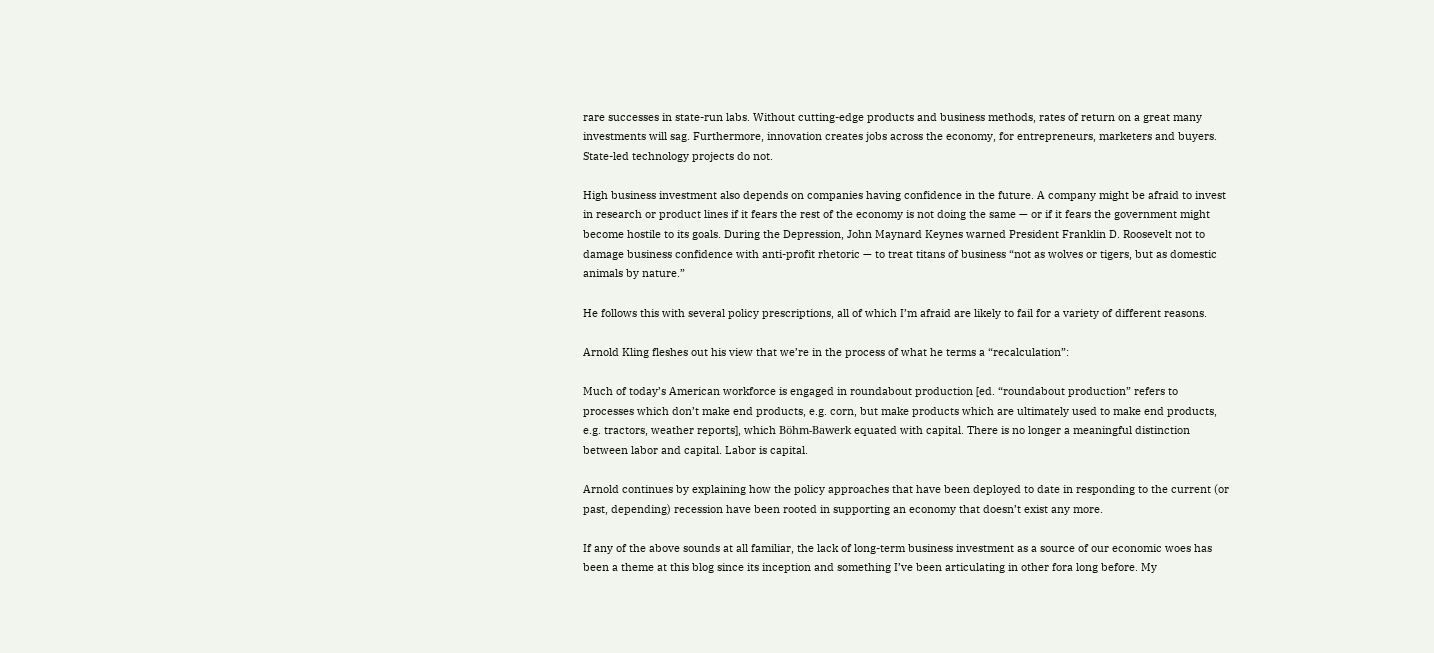rare successes in state-run labs. Without cutting-edge products and business methods, rates of return on a great many investments will sag. Furthermore, innovation creates jobs across the economy, for entrepreneurs, marketers and buyers. State-led technology projects do not.

High business investment also depends on companies having confidence in the future. A company might be afraid to invest in research or product lines if it fears the rest of the economy is not doing the same — or if it fears the government might become hostile to its goals. During the Depression, John Maynard Keynes warned President Franklin D. Roosevelt not to damage business confidence with anti-profit rhetoric — to treat titans of business “not as wolves or tigers, but as domestic animals by nature.”

He follows this with several policy prescriptions, all of which I’m afraid are likely to fail for a variety of different reasons.

Arnold Kling fleshes out his view that we’re in the process of what he terms a “recalculation”:

Much of today’s American workforce is engaged in roundabout production [ed. “roundabout production” refers to processes which don’t make end products, e.g. corn, but make products which are ultimately used to make end products, e.g. tractors, weather reports], which Böhm-Bawerk equated with capital. There is no longer a meaningful distinction between labor and capital. Labor is capital.

Arnold continues by explaining how the policy approaches that have been deployed to date in responding to the current (or past, depending) recession have been rooted in supporting an economy that doesn’t exist any more.

If any of the above sounds at all familiar, the lack of long-term business investment as a source of our economic woes has been a theme at this blog since its inception and something I’ve been articulating in other fora long before. My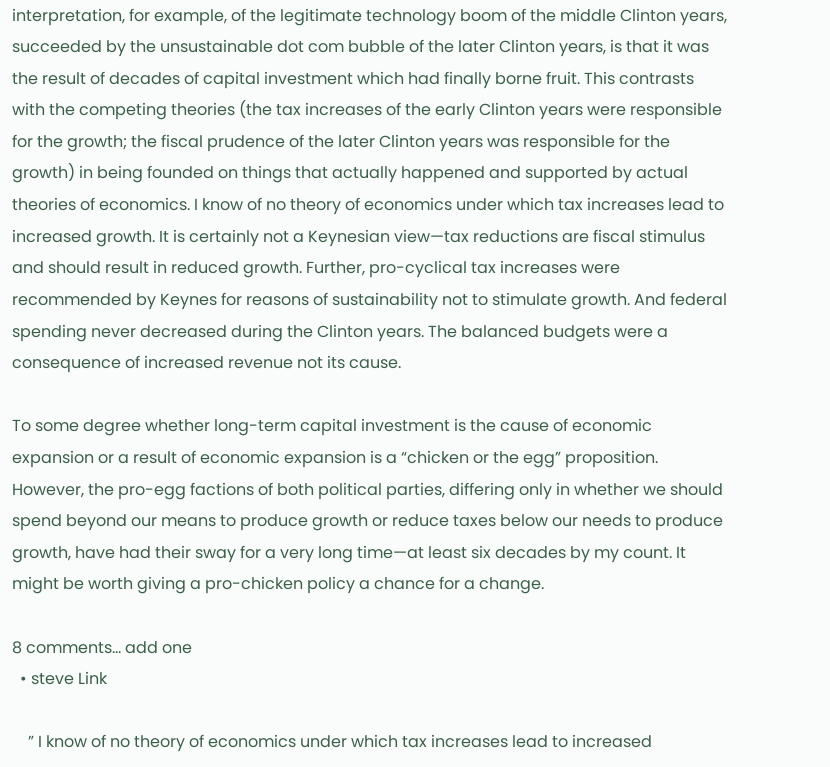interpretation, for example, of the legitimate technology boom of the middle Clinton years, succeeded by the unsustainable dot com bubble of the later Clinton years, is that it was the result of decades of capital investment which had finally borne fruit. This contrasts with the competing theories (the tax increases of the early Clinton years were responsible for the growth; the fiscal prudence of the later Clinton years was responsible for the growth) in being founded on things that actually happened and supported by actual theories of economics. I know of no theory of economics under which tax increases lead to increased growth. It is certainly not a Keynesian view—tax reductions are fiscal stimulus and should result in reduced growth. Further, pro-cyclical tax increases were recommended by Keynes for reasons of sustainability not to stimulate growth. And federal spending never decreased during the Clinton years. The balanced budgets were a consequence of increased revenue not its cause.

To some degree whether long-term capital investment is the cause of economic expansion or a result of economic expansion is a “chicken or the egg” proposition. However, the pro-egg factions of both political parties, differing only in whether we should spend beyond our means to produce growth or reduce taxes below our needs to produce growth, have had their sway for a very long time—at least six decades by my count. It might be worth giving a pro-chicken policy a chance for a change.

8 comments… add one
  • steve Link

    ” I know of no theory of economics under which tax increases lead to increased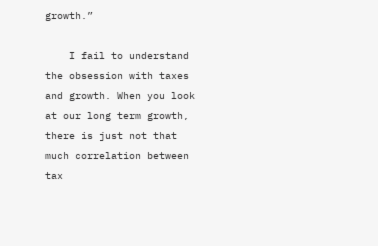growth.”

    I fail to understand the obsession with taxes and growth. When you look at our long term growth, there is just not that much correlation between tax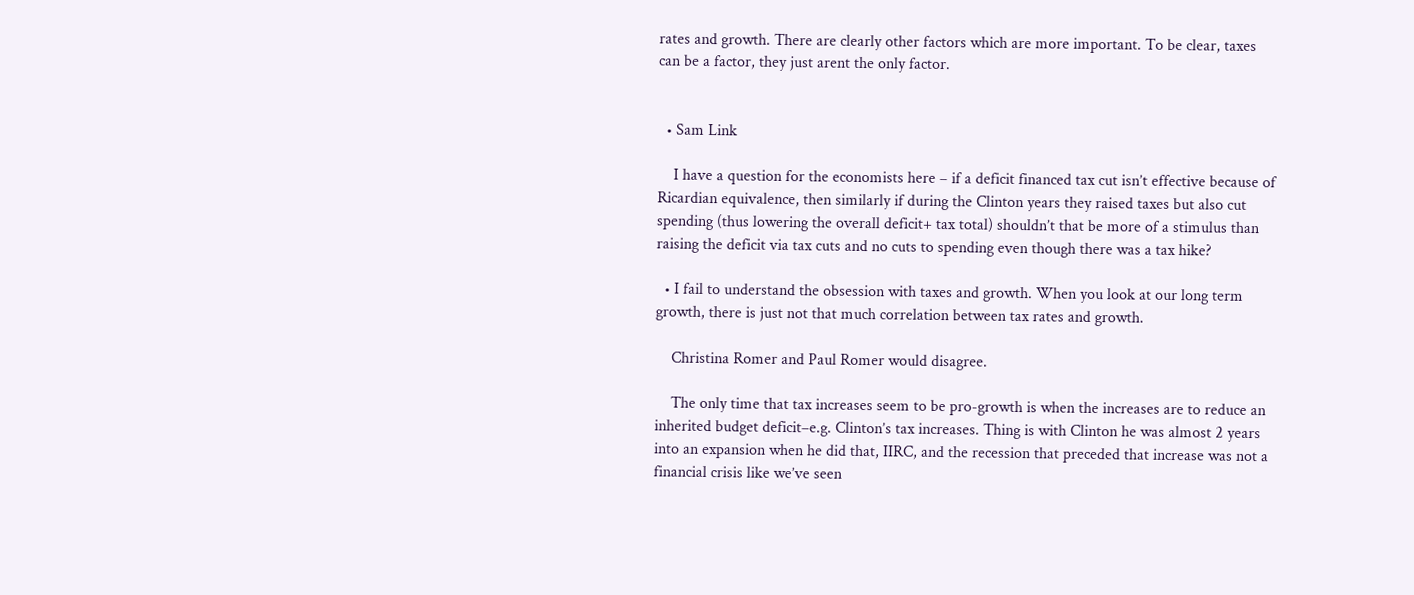rates and growth. There are clearly other factors which are more important. To be clear, taxes can be a factor, they just arent the only factor.


  • Sam Link

    I have a question for the economists here – if a deficit financed tax cut isn’t effective because of Ricardian equivalence, then similarly if during the Clinton years they raised taxes but also cut spending (thus lowering the overall deficit+ tax total) shouldn’t that be more of a stimulus than raising the deficit via tax cuts and no cuts to spending even though there was a tax hike?

  • I fail to understand the obsession with taxes and growth. When you look at our long term growth, there is just not that much correlation between tax rates and growth.

    Christina Romer and Paul Romer would disagree.

    The only time that tax increases seem to be pro-growth is when the increases are to reduce an inherited budget deficit–e.g. Clinton’s tax increases. Thing is with Clinton he was almost 2 years into an expansion when he did that, IIRC, and the recession that preceded that increase was not a financial crisis like we’ve seen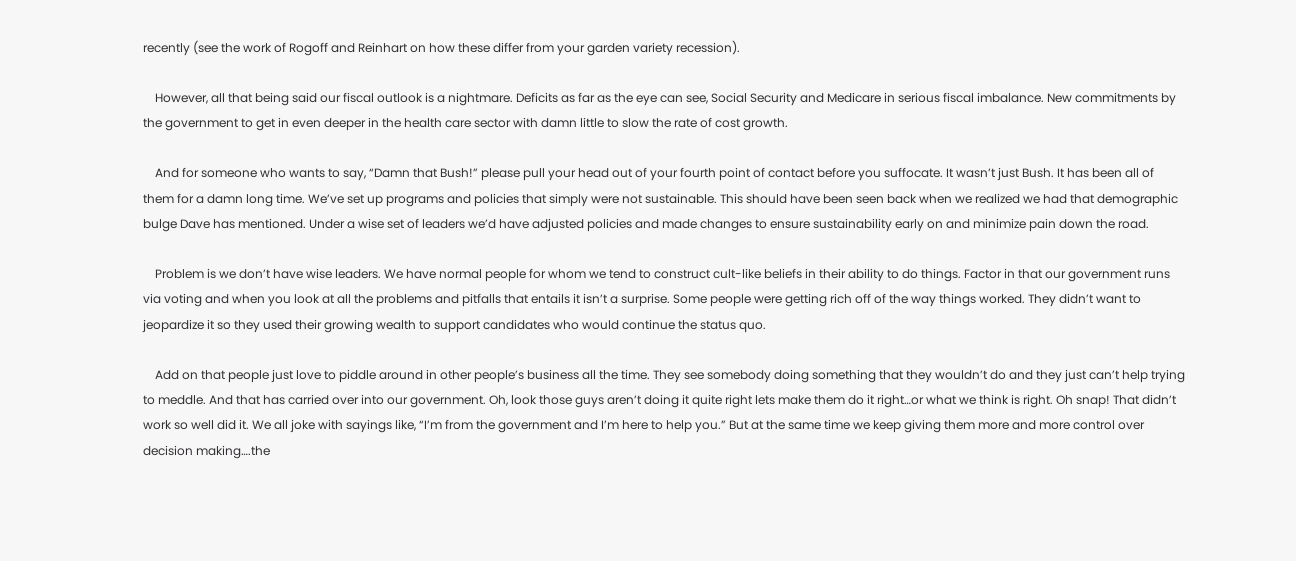recently (see the work of Rogoff and Reinhart on how these differ from your garden variety recession).

    However, all that being said our fiscal outlook is a nightmare. Deficits as far as the eye can see, Social Security and Medicare in serious fiscal imbalance. New commitments by the government to get in even deeper in the health care sector with damn little to slow the rate of cost growth.

    And for someone who wants to say, “Damn that Bush!” please pull your head out of your fourth point of contact before you suffocate. It wasn’t just Bush. It has been all of them for a damn long time. We’ve set up programs and policies that simply were not sustainable. This should have been seen back when we realized we had that demographic bulge Dave has mentioned. Under a wise set of leaders we’d have adjusted policies and made changes to ensure sustainability early on and minimize pain down the road.

    Problem is we don’t have wise leaders. We have normal people for whom we tend to construct cult-like beliefs in their ability to do things. Factor in that our government runs via voting and when you look at all the problems and pitfalls that entails it isn’t a surprise. Some people were getting rich off of the way things worked. They didn’t want to jeopardize it so they used their growing wealth to support candidates who would continue the status quo.

    Add on that people just love to piddle around in other people’s business all the time. They see somebody doing something that they wouldn’t do and they just can’t help trying to meddle. And that has carried over into our government. Oh, look those guys aren’t doing it quite right lets make them do it right…or what we think is right. Oh snap! That didn’t work so well did it. We all joke with sayings like, “I’m from the government and I’m here to help you.” But at the same time we keep giving them more and more control over decision making….the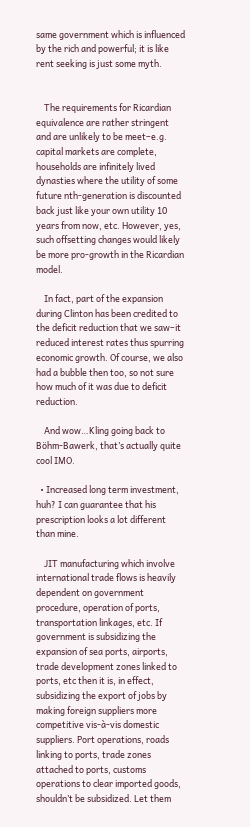same government which is influenced by the rich and powerful; it is like rent seeking is just some myth.


    The requirements for Ricardian equivalence are rather stringent and are unlikely to be meet–e.g. capital markets are complete, households are infinitely lived dynasties where the utility of some future nth-generation is discounted back just like your own utility 10 years from now, etc. However, yes, such offsetting changes would likely be more pro-growth in the Ricardian model.

    In fact, part of the expansion during Clinton has been credited to the deficit reduction that we saw–it reduced interest rates thus spurring economic growth. Of course, we also had a bubble then too, so not sure how much of it was due to deficit reduction.

    And wow…Kling going back to Böhm-Bawerk, that’s actually quite cool IMO.

  • Increased long term investment, huh? I can guarantee that his prescription looks a lot different than mine.

    JIT manufacturing which involve international trade flows is heavily dependent on government procedure, operation of ports, transportation linkages, etc. If government is subsidizing the expansion of sea ports, airports, trade development zones linked to ports, etc then it is, in effect, subsidizing the export of jobs by making foreign suppliers more competitive vis-à-vis domestic suppliers. Port operations, roads linking to ports, trade zones attached to ports, customs operations to clear imported goods, shouldn’t be subsidized. Let them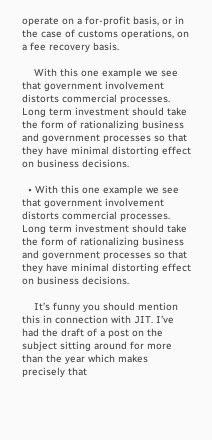operate on a for-profit basis, or in the case of customs operations, on a fee recovery basis.

    With this one example we see that government involvement distorts commercial processes. Long term investment should take the form of rationalizing business and government processes so that they have minimal distorting effect on business decisions.

  • With this one example we see that government involvement distorts commercial processes. Long term investment should take the form of rationalizing business and government processes so that they have minimal distorting effect on business decisions.

    It’s funny you should mention this in connection with JIT. I’ve had the draft of a post on the subject sitting around for more than the year which makes precisely that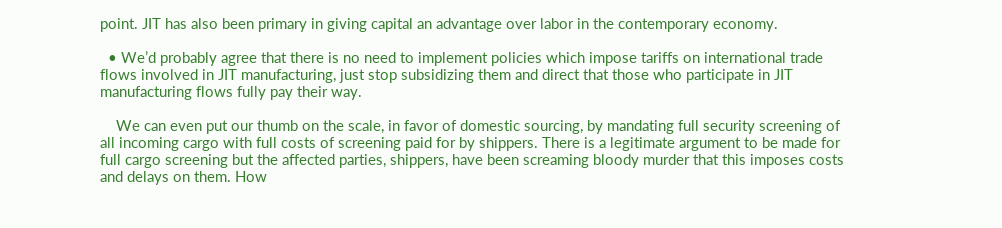point. JIT has also been primary in giving capital an advantage over labor in the contemporary economy.

  • We’d probably agree that there is no need to implement policies which impose tariffs on international trade flows involved in JIT manufacturing, just stop subsidizing them and direct that those who participate in JIT manufacturing flows fully pay their way.

    We can even put our thumb on the scale, in favor of domestic sourcing, by mandating full security screening of all incoming cargo with full costs of screening paid for by shippers. There is a legitimate argument to be made for full cargo screening but the affected parties, shippers, have been screaming bloody murder that this imposes costs and delays on them. How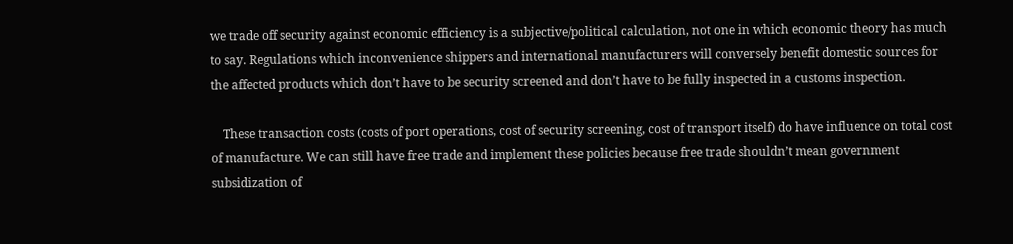we trade off security against economic efficiency is a subjective/political calculation, not one in which economic theory has much to say. Regulations which inconvenience shippers and international manufacturers will conversely benefit domestic sources for the affected products which don’t have to be security screened and don’t have to be fully inspected in a customs inspection.

    These transaction costs (costs of port operations, cost of security screening, cost of transport itself) do have influence on total cost of manufacture. We can still have free trade and implement these policies because free trade shouldn’t mean government subsidization of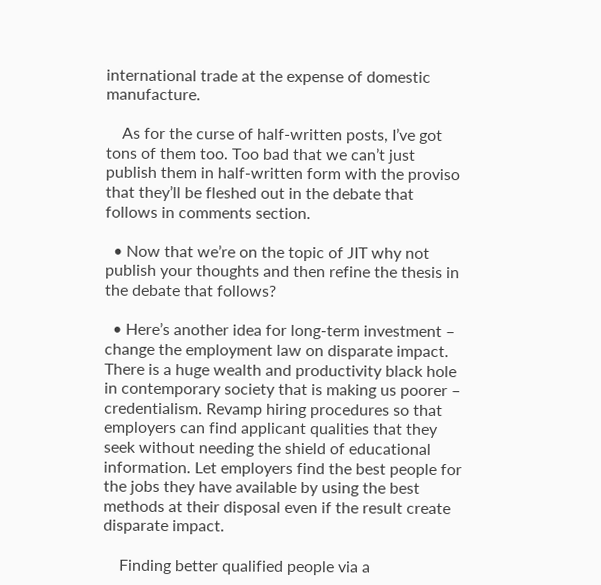international trade at the expense of domestic manufacture.

    As for the curse of half-written posts, I’ve got tons of them too. Too bad that we can’t just publish them in half-written form with the proviso that they’ll be fleshed out in the debate that follows in comments section.

  • Now that we’re on the topic of JIT why not publish your thoughts and then refine the thesis in the debate that follows?

  • Here’s another idea for long-term investment – change the employment law on disparate impact. There is a huge wealth and productivity black hole in contemporary society that is making us poorer – credentialism. Revamp hiring procedures so that employers can find applicant qualities that they seek without needing the shield of educational information. Let employers find the best people for the jobs they have available by using the best methods at their disposal even if the result create disparate impact.

    Finding better qualified people via a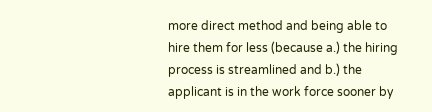more direct method and being able to hire them for less (because a.) the hiring process is streamlined and b.) the applicant is in the work force sooner by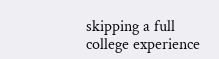skipping a full college experience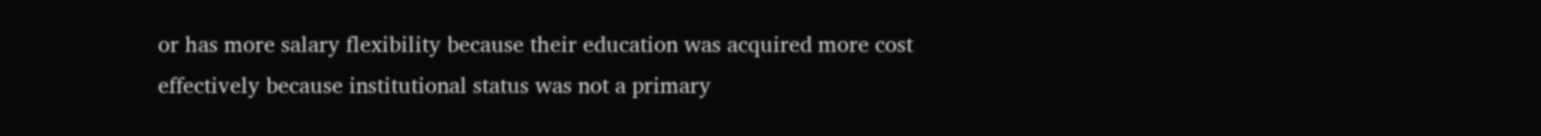or has more salary flexibility because their education was acquired more cost effectively because institutional status was not a primary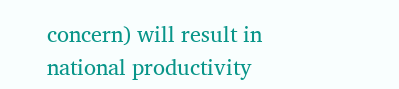concern) will result in national productivity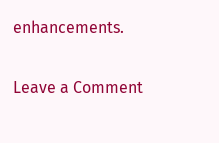enhancements.

Leave a Comment